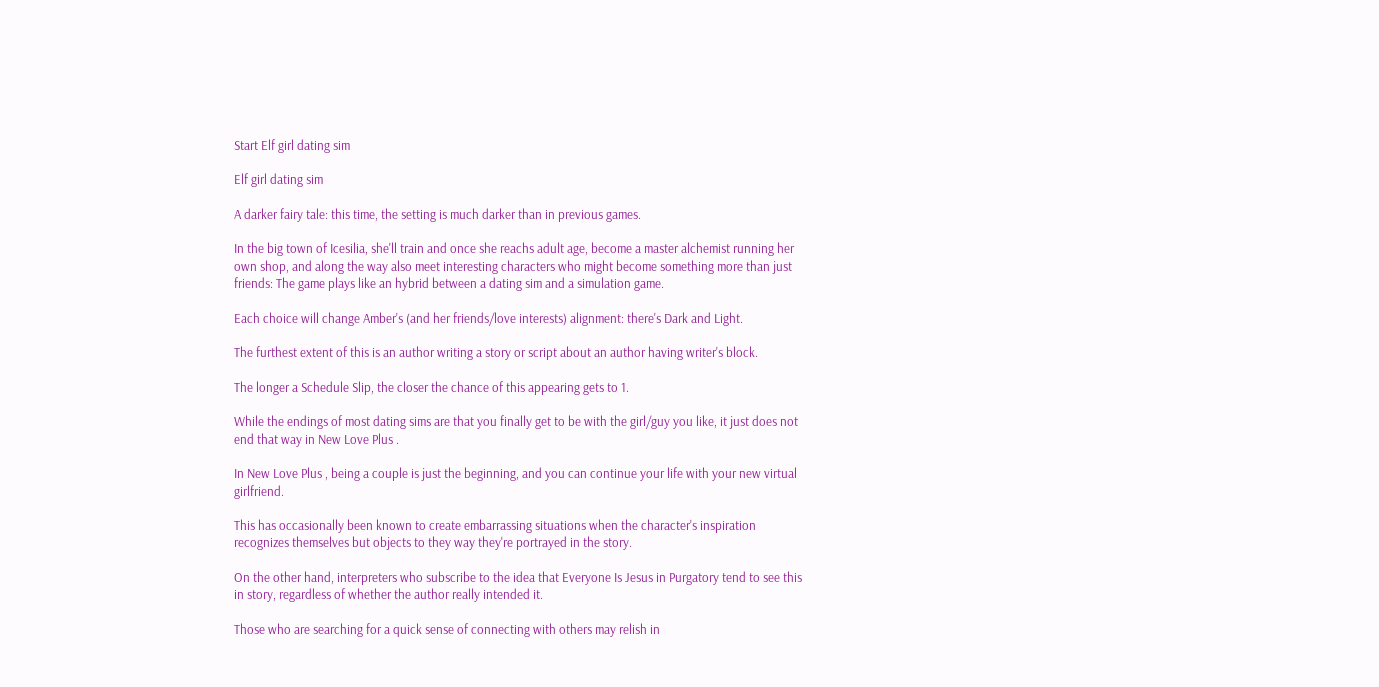Start Elf girl dating sim

Elf girl dating sim

A darker fairy tale: this time, the setting is much darker than in previous games.

In the big town of Icesilia, she'll train and once she reachs adult age, become a master alchemist running her own shop, and along the way also meet interesting characters who might become something more than just friends: The game plays like an hybrid between a dating sim and a simulation game.

Each choice will change Amber's (and her friends/love interests) alignment: there's Dark and Light.

The furthest extent of this is an author writing a story or script about an author having writer's block.

The longer a Schedule Slip, the closer the chance of this appearing gets to 1.

While the endings of most dating sims are that you finally get to be with the girl/guy you like, it just does not end that way in New Love Plus .

In New Love Plus , being a couple is just the beginning, and you can continue your life with your new virtual girlfriend.

This has occasionally been known to create embarrassing situations when the character's inspiration recognizes themselves but objects to they way they're portrayed in the story.

On the other hand, interpreters who subscribe to the idea that Everyone Is Jesus in Purgatory tend to see this in story, regardless of whether the author really intended it.

Those who are searching for a quick sense of connecting with others may relish in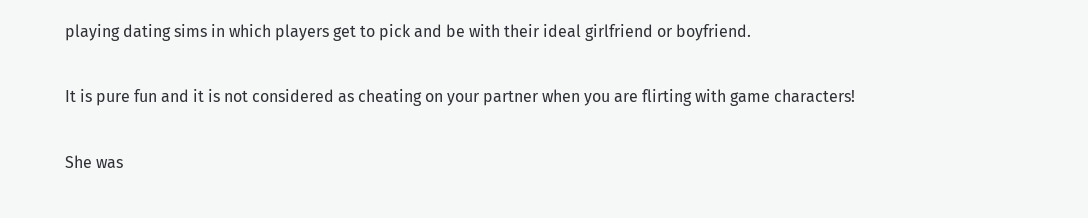playing dating sims in which players get to pick and be with their ideal girlfriend or boyfriend.

It is pure fun and it is not considered as cheating on your partner when you are flirting with game characters!

She was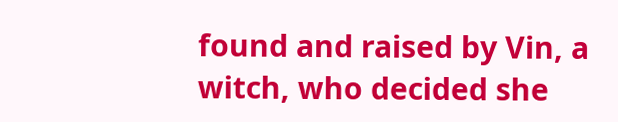found and raised by Vin, a witch, who decided she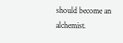should become an alchemist.